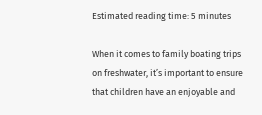Estimated reading time: 5 minutes

When it comes to family boating trips on freshwater, it’s important to ensure that children have an enjoyable and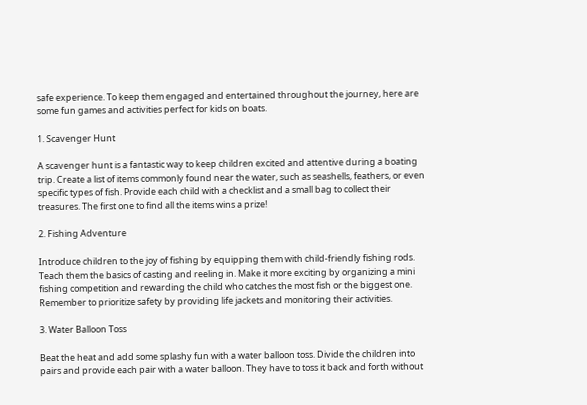safe experience. To keep them engaged and entertained throughout the journey, here are some fun games and activities perfect for kids on boats.

1. Scavenger Hunt

A scavenger hunt is a fantastic way to keep children excited and attentive during a boating trip. Create a list of items commonly found near the water, such as seashells, feathers, or even specific types of fish. Provide each child with a checklist and a small bag to collect their treasures. The first one to find all the items wins a prize!

2. Fishing Adventure

Introduce children to the joy of fishing by equipping them with child-friendly fishing rods. Teach them the basics of casting and reeling in. Make it more exciting by organizing a mini fishing competition and rewarding the child who catches the most fish or the biggest one. Remember to prioritize safety by providing life jackets and monitoring their activities.

3. Water Balloon Toss

Beat the heat and add some splashy fun with a water balloon toss. Divide the children into pairs and provide each pair with a water balloon. They have to toss it back and forth without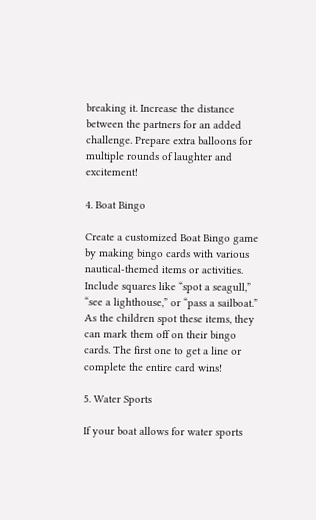breaking it. Increase the distance between the partners for an added challenge. Prepare extra balloons for multiple rounds of laughter and excitement!

4. Boat Bingo

Create a customized Boat Bingo game by making bingo cards with various nautical-themed items or activities. Include squares like “spot a seagull,” “see a lighthouse,” or “pass a sailboat.” As the children spot these items, they can mark them off on their bingo cards. The first one to get a line or complete the entire card wins!

5. Water Sports

If your boat allows for water sports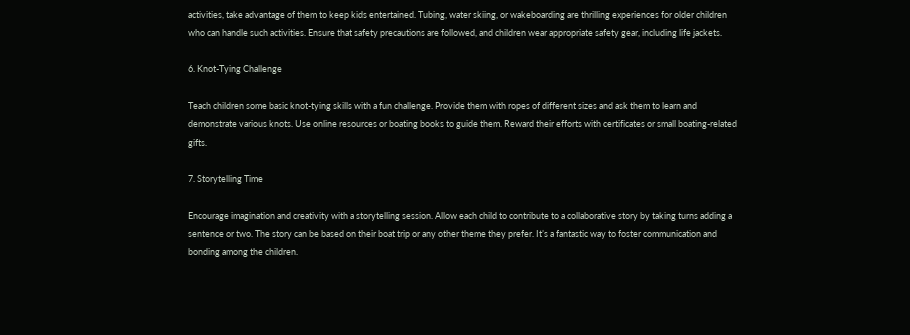activities, take advantage of them to keep kids entertained. Tubing, water skiing, or wakeboarding are thrilling experiences for older children who can handle such activities. Ensure that safety precautions are followed, and children wear appropriate safety gear, including life jackets.

6. Knot-Tying Challenge

Teach children some basic knot-tying skills with a fun challenge. Provide them with ropes of different sizes and ask them to learn and demonstrate various knots. Use online resources or boating books to guide them. Reward their efforts with certificates or small boating-related gifts.

7. Storytelling Time

Encourage imagination and creativity with a storytelling session. Allow each child to contribute to a collaborative story by taking turns adding a sentence or two. The story can be based on their boat trip or any other theme they prefer. It’s a fantastic way to foster communication and bonding among the children.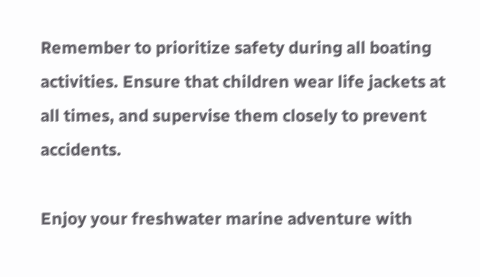Remember to prioritize safety during all boating activities. Ensure that children wear life jackets at all times, and supervise them closely to prevent accidents.

Enjoy your freshwater marine adventure with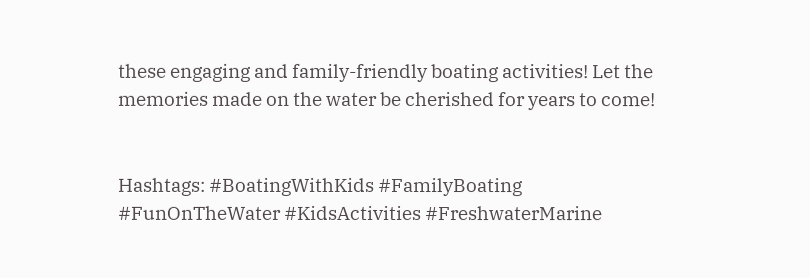these engaging and family-friendly boating activities! Let the memories made on the water be cherished for years to come!


Hashtags: #BoatingWithKids #FamilyBoating #FunOnTheWater #KidsActivities #FreshwaterMarine